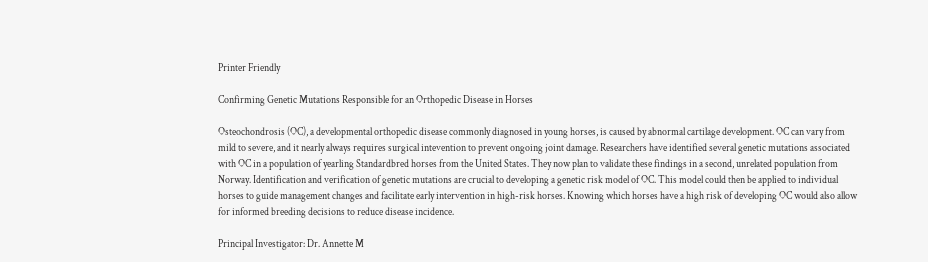Printer Friendly

Confirming Genetic Mutations Responsible for an Orthopedic Disease in Horses

Osteochondrosis (OC), a developmental orthopedic disease commonly diagnosed in young horses, is caused by abnormal cartilage development. OC can vary from mild to severe, and it nearly always requires surgical intevention to prevent ongoing joint damage. Researchers have identified several genetic mutations associated with OC in a population of yearling Standardbred horses from the United States. They now plan to validate these findings in a second, unrelated population from Norway. Identification and verification of genetic mutations are crucial to developing a genetic risk model of OC. This model could then be applied to individual horses to guide management changes and facilitate early intervention in high-risk horses. Knowing which horses have a high risk of developing OC would also allow for informed breeding decisions to reduce disease incidence.

Principal Investigator: Dr. Annette M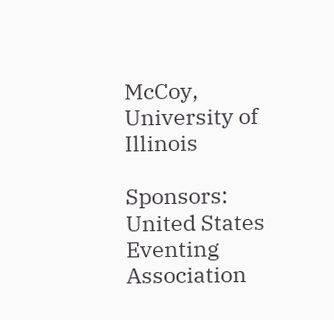McCoy, University of Illinois

Sponsors: United States Eventing Association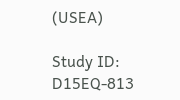(USEA)

Study ID: D15EQ-813